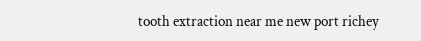tooth extraction near me new port richey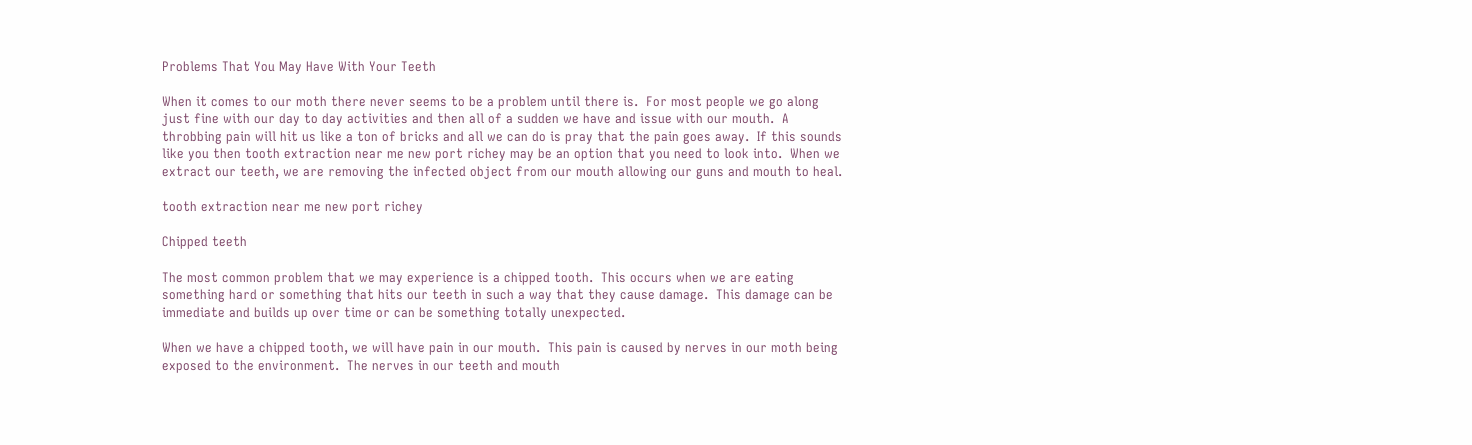Problems That You May Have With Your Teeth

When it comes to our moth there never seems to be a problem until there is.  For most people we go along just fine with our day to day activities and then all of a sudden we have and issue with our mouth.  A throbbing pain will hit us like a ton of bricks and all we can do is pray that the pain goes away.  If this sounds like you then tooth extraction near me new port richey may be an option that you need to look into.  When we extract our teeth, we are removing the infected object from our mouth allowing our guns and mouth to heal.

tooth extraction near me new port richey

Chipped teeth

The most common problem that we may experience is a chipped tooth.  This occurs when we are eating something hard or something that hits our teeth in such a way that they cause damage.  This damage can be immediate and builds up over time or can be something totally unexpected.

When we have a chipped tooth, we will have pain in our mouth.  This pain is caused by nerves in our moth being exposed to the environment.  The nerves in our teeth and mouth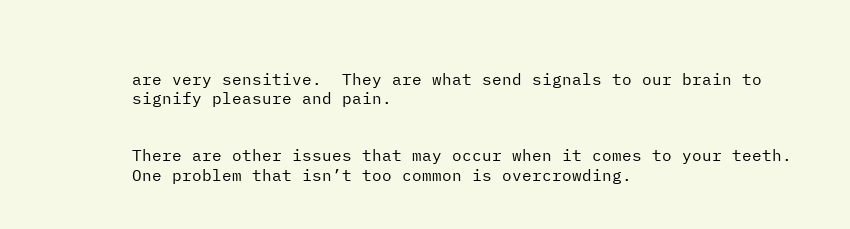are very sensitive.  They are what send signals to our brain to signify pleasure and pain.


There are other issues that may occur when it comes to your teeth.  One problem that isn’t too common is overcrowding.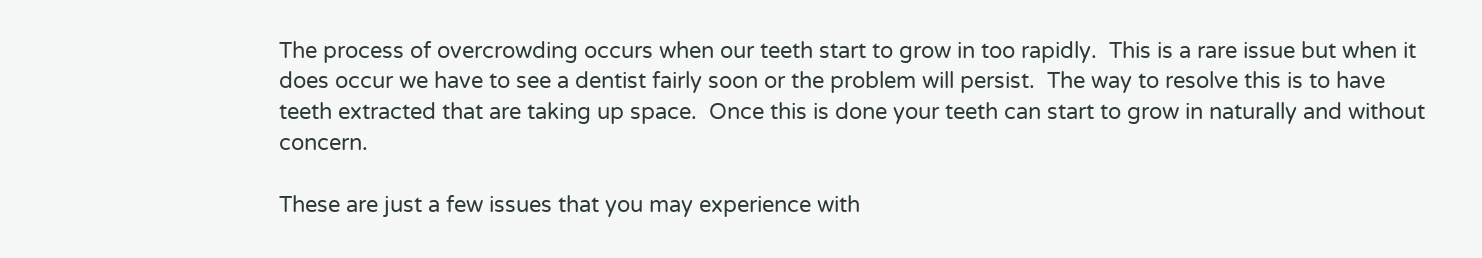The process of overcrowding occurs when our teeth start to grow in too rapidly.  This is a rare issue but when it does occur we have to see a dentist fairly soon or the problem will persist.  The way to resolve this is to have teeth extracted that are taking up space.  Once this is done your teeth can start to grow in naturally and without concern.

These are just a few issues that you may experience with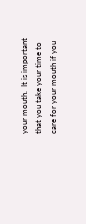your mouth.  It is important that you take your time to care for your mouth if you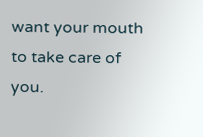want your mouth to take care of you.